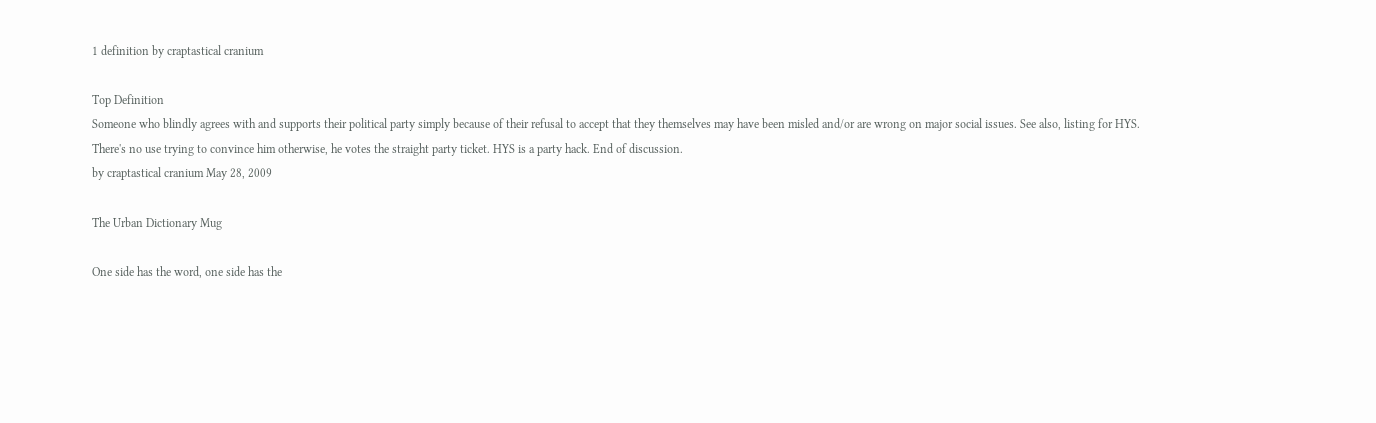1 definition by craptastical cranium

Top Definition
Someone who blindly agrees with and supports their political party simply because of their refusal to accept that they themselves may have been misled and/or are wrong on major social issues. See also, listing for HYS.
There's no use trying to convince him otherwise, he votes the straight party ticket. HYS is a party hack. End of discussion.
by craptastical cranium May 28, 2009

The Urban Dictionary Mug

One side has the word, one side has the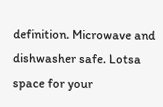definition. Microwave and dishwasher safe. Lotsa space for your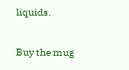liquids.

Buy the mug